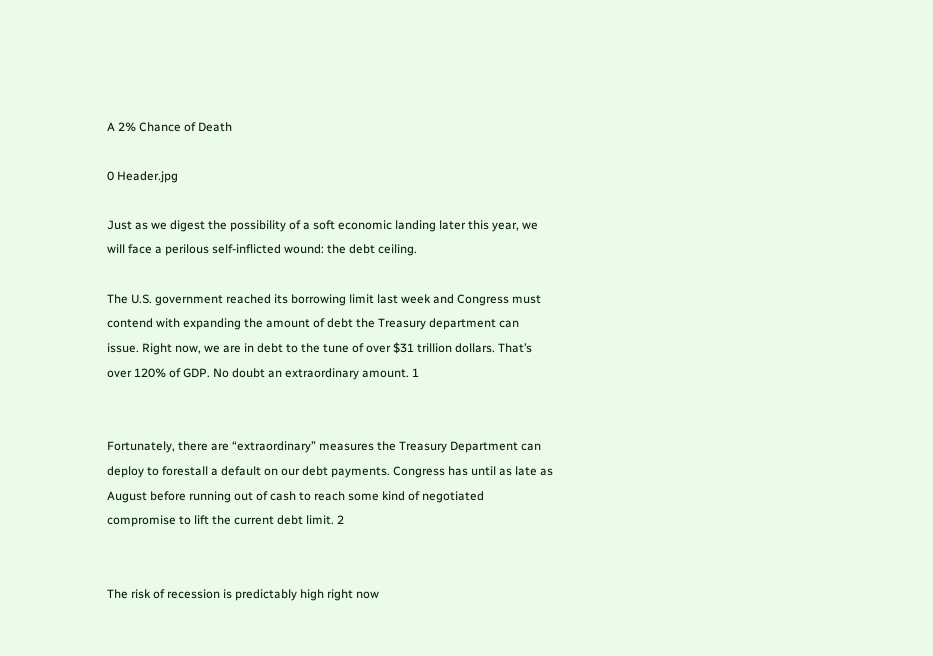A 2% Chance of Death

0 Header.jpg

Just as we digest the possibility of a soft economic landing later this year, we will face a perilous self-inflicted wound: the debt ceiling.

The U.S. government reached its borrowing limit last week and Congress must contend with expanding the amount of debt the Treasury department can issue. Right now, we are in debt to the tune of over $31 trillion dollars. That’s over 120% of GDP. No doubt an extraordinary amount. 1


Fortunately, there are “extraordinary” measures the Treasury Department can deploy to forestall a default on our debt payments. Congress has until as late as August before running out of cash to reach some kind of negotiated compromise to lift the current debt limit. 2


The risk of recession is predictably high right now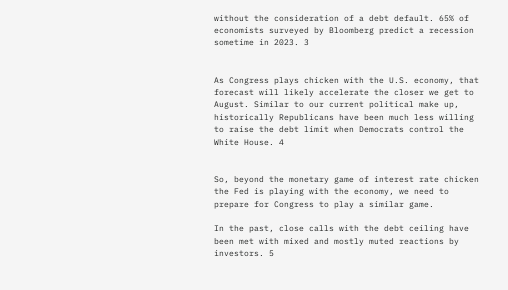without the consideration of a debt default. 65% of economists surveyed by Bloomberg predict a recession sometime in 2023. 3


As Congress plays chicken with the U.S. economy, that forecast will likely accelerate the closer we get to August. Similar to our current political make up, historically Republicans have been much less willing to raise the debt limit when Democrats control the White House. 4


So, beyond the monetary game of interest rate chicken the Fed is playing with the economy, we need to prepare for Congress to play a similar game.

In the past, close calls with the debt ceiling have been met with mixed and mostly muted reactions by investors. 5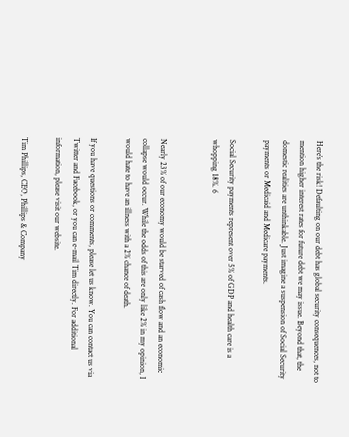Here’s the risk! Defaulting on our debt has global security consequences, not to mention higher interest rates for future debt we may issue. Beyond that, the domestic realities are unthinkable. Just imagine a suspension of Social Security payments or Medicaid and Medicare payments.

Social Security payments represent over 5% of GDP and health care is a whopping 18%. 6


Nearly 23% of our economy would be starved of cash flow and an economic collapse would occur. While the odds of this are only like 2% in my opinion, I would hate to have an illness with a 2% chance of death.

If you have questions or comments, please let us know. You can contact us via Twitter and Facebook, or you can e-mail Tim directly. For additional information, please visit our website.

Tim Phillips, CEO, Phillips & Company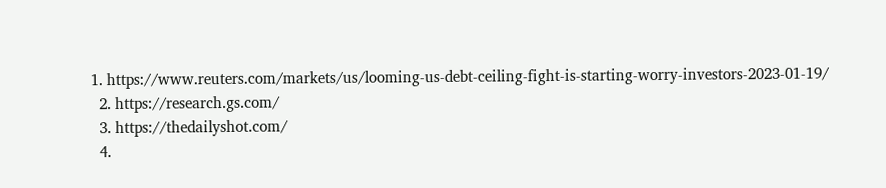1. https://www.reuters.com/markets/us/looming-us-debt-ceiling-fight-is-starting-worry-investors-2023-01-19/
  2. https://research.gs.com/
  3. https://thedailyshot.com/
  4.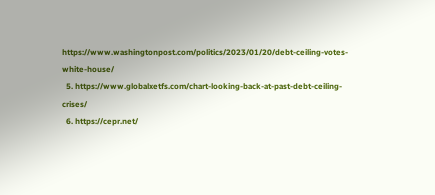https://www.washingtonpost.com/politics/2023/01/20/debt-ceiling-votes-white-house/
  5. https://www.globalxetfs.com/chart-looking-back-at-past-debt-ceiling-crises/
  6. https://cepr.net/